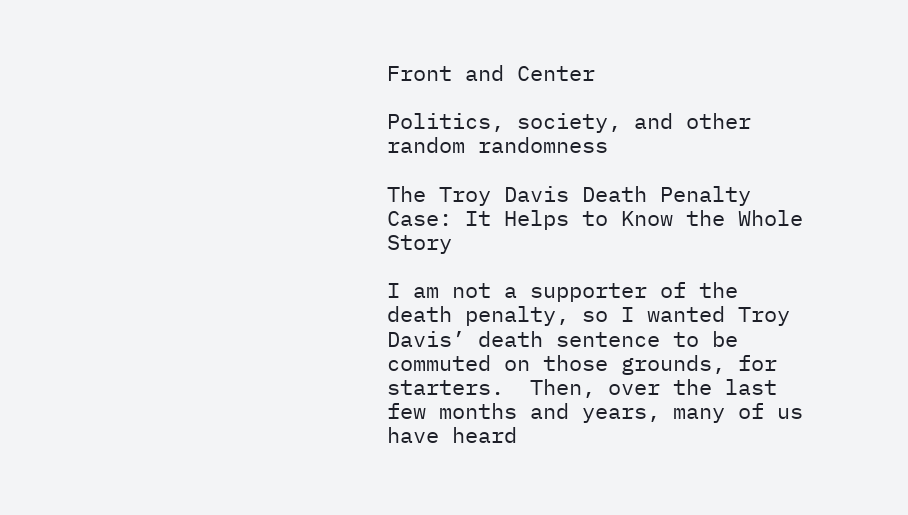Front and Center

Politics, society, and other random randomness

The Troy Davis Death Penalty Case: It Helps to Know the Whole Story

I am not a supporter of the death penalty, so I wanted Troy Davis’ death sentence to be commuted on those grounds, for starters.  Then, over the last few months and years, many of us have heard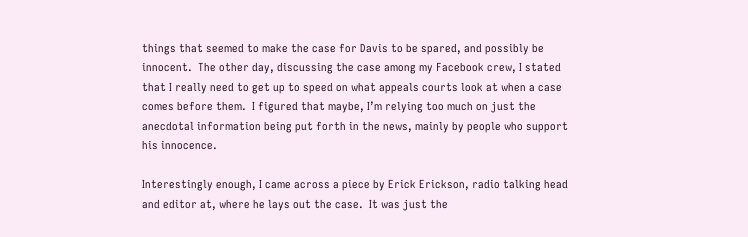things that seemed to make the case for Davis to be spared, and possibly be innocent.  The other day, discussing the case among my Facebook crew, I stated that I really need to get up to speed on what appeals courts look at when a case comes before them.  I figured that maybe, I’m relying too much on just the anecdotal information being put forth in the news, mainly by people who support his innocence.

Interestingly enough, I came across a piece by Erick Erickson, radio talking head and editor at, where he lays out the case.  It was just the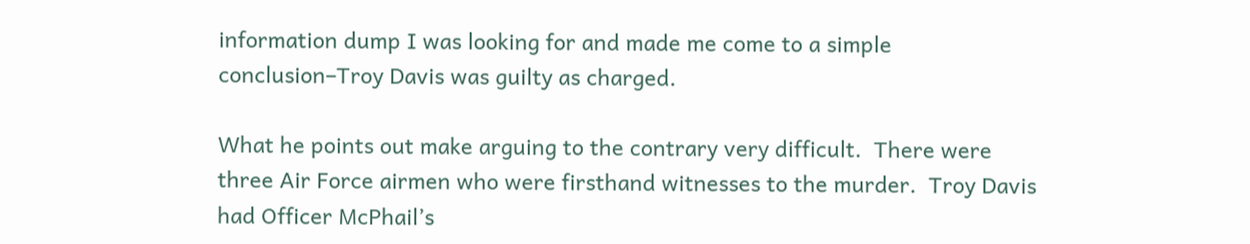information dump I was looking for and made me come to a simple conclusion–Troy Davis was guilty as charged.

What he points out make arguing to the contrary very difficult.  There were three Air Force airmen who were firsthand witnesses to the murder.  Troy Davis had Officer McPhail’s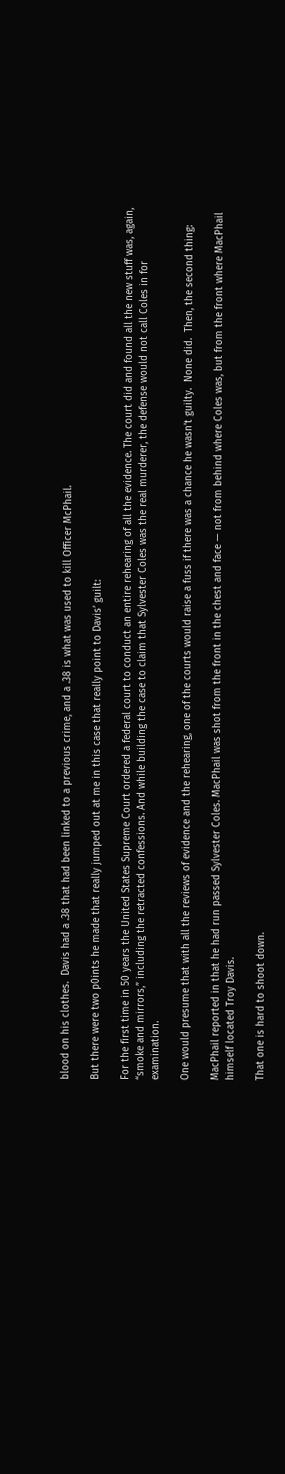blood on his clothes.  Davis had a .38 that had been linked to a previous crime, and a .38 is what was used to kill Officer McPhail.

But there were two p0ints he made that really jumped out at me in this case that really point to Davis’ guilt:

For the first time in 50 years the United States Supreme Court ordered a federal court to conduct an entire rehearing of all the evidence. The court did and found all the new stuff was, again, “smoke and mirrors,” including the retracted confessions. And while building the case to claim that Sylvester Coles was the real murderer, the defense would not call Coles in for examination.

One would presume that with all the reviews of evidence and the rehearing, one of the courts would raise a fuss if there was a chance he wasn’t guilty.  None did.  Then, the second thing:

MacPhail reported in that he had run passed Sylvester Coles. MacPhail was shot from the front in the chest and face — not from behind where Coles was, but from the front where MacPhail himself located Troy Davis.

That one is hard to shoot down.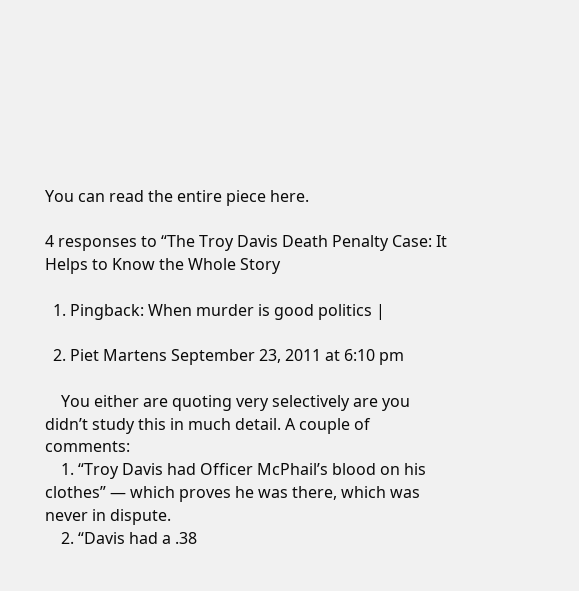You can read the entire piece here.

4 responses to “The Troy Davis Death Penalty Case: It Helps to Know the Whole Story

  1. Pingback: When murder is good politics |

  2. Piet Martens September 23, 2011 at 6:10 pm

    You either are quoting very selectively are you didn’t study this in much detail. A couple of comments:
    1. “Troy Davis had Officer McPhail’s blood on his clothes” — which proves he was there, which was never in dispute.
    2. “Davis had a .38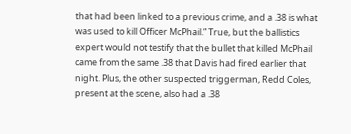that had been linked to a previous crime, and a .38 is what was used to kill Officer McPhail.” True, but the ballistics expert would not testify that the bullet that killed McPhail came from the same .38 that Davis had fired earlier that night. Plus, the other suspected triggerman, Redd Coles, present at the scene, also had a .38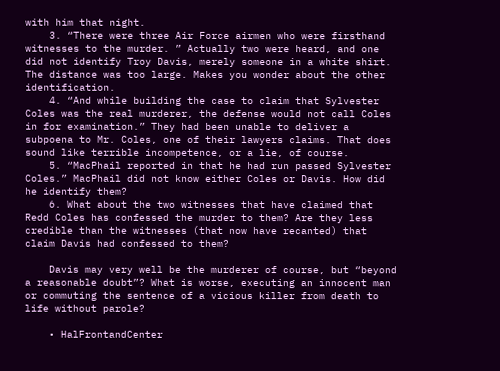with him that night.
    3. “There were three Air Force airmen who were firsthand witnesses to the murder. ” Actually two were heard, and one did not identify Troy Davis, merely someone in a white shirt. The distance was too large. Makes you wonder about the other identification.
    4. “And while building the case to claim that Sylvester Coles was the real murderer, the defense would not call Coles in for examination.” They had been unable to deliver a subpoena to Mr. Coles, one of their lawyers claims. That does sound like terrible incompetence, or a lie, of course.
    5. “MacPhail reported in that he had run passed Sylvester Coles.” MacPhail did not know either Coles or Davis. How did he identify them?
    6. What about the two witnesses that have claimed that Redd Coles has confessed the murder to them? Are they less credible than the witnesses (that now have recanted) that claim Davis had confessed to them?

    Davis may very well be the murderer of course, but “beyond a reasonable doubt”? What is worse, executing an innocent man or commuting the sentence of a vicious killer from death to life without parole?

    • HalFrontandCenter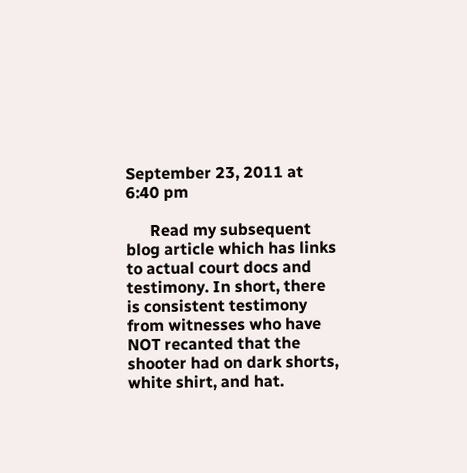September 23, 2011 at 6:40 pm

      Read my subsequent blog article which has links to actual court docs and testimony. In short, there is consistent testimony from witnesses who have NOT recanted that the shooter had on dark shorts, white shirt, and hat.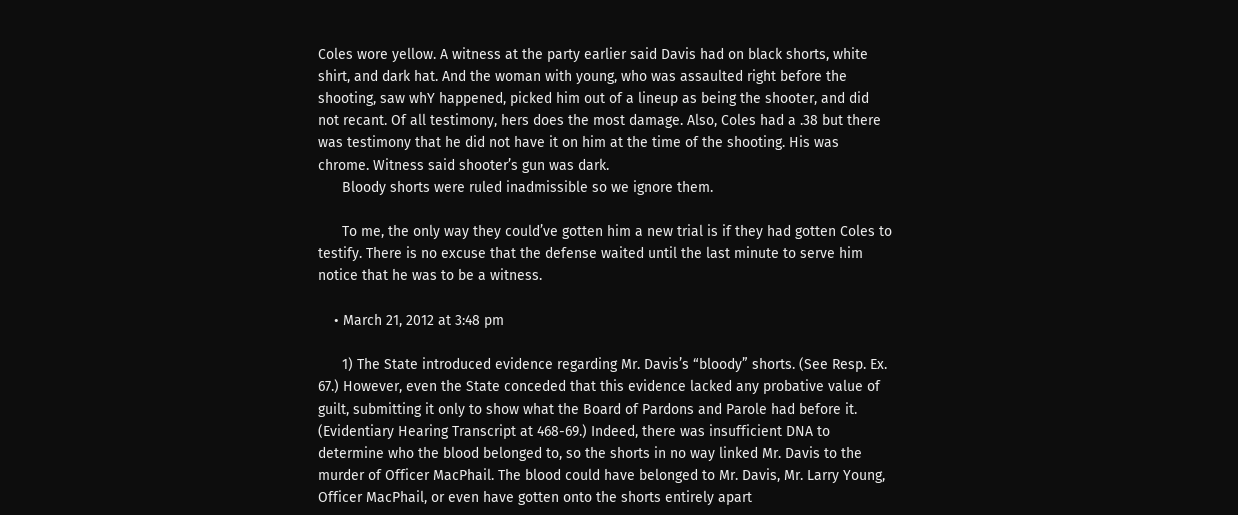Coles wore yellow. A witness at the party earlier said Davis had on black shorts, white shirt, and dark hat. And the woman with young, who was assaulted right before the shooting, saw whY happened, picked him out of a lineup as being the shooter, and did not recant. Of all testimony, hers does the most damage. Also, Coles had a .38 but there was testimony that he did not have it on him at the time of the shooting. His was chrome. Witness said shooter’s gun was dark.
      Bloody shorts were ruled inadmissible so we ignore them.

      To me, the only way they could’ve gotten him a new trial is if they had gotten Coles to testify. There is no excuse that the defense waited until the last minute to serve him notice that he was to be a witness.

    • March 21, 2012 at 3:48 pm

      1) The State introduced evidence regarding Mr. Davis’s “bloody” shorts. (See Resp. Ex. 67.) However, even the State conceded that this evidence lacked any probative value of guilt, submitting it only to show what the Board of Pardons and Parole had before it. (Evidentiary Hearing Transcript at 468-69.) Indeed, there was insufficient DNA to determine who the blood belonged to, so the shorts in no way linked Mr. Davis to the murder of Officer MacPhail. The blood could have belonged to Mr. Davis, Mr. Larry Young, Officer MacPhail, or even have gotten onto the shorts entirely apart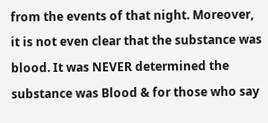from the events of that night. Moreover, it is not even clear that the substance was blood. It was NEVER determined the substance was Blood & for those who say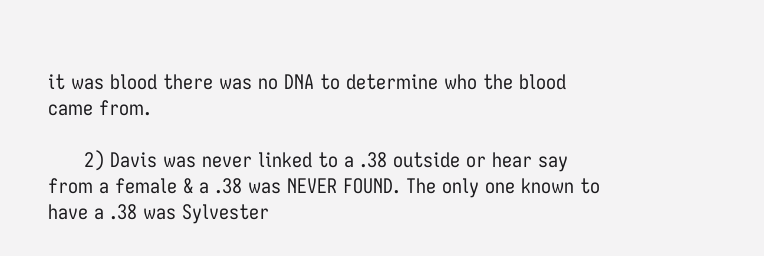it was blood there was no DNA to determine who the blood came from.

      2) Davis was never linked to a .38 outside or hear say from a female & a .38 was NEVER FOUND. The only one known to have a .38 was Sylvester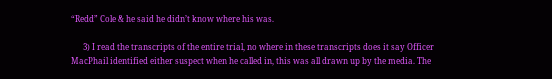“Redd” Cole & he said he didn’t know where his was.

      3) I read the transcripts of the entire trial, no where in these transcripts does it say Officer MacPhail identified either suspect when he called in, this was all drawn up by the media. The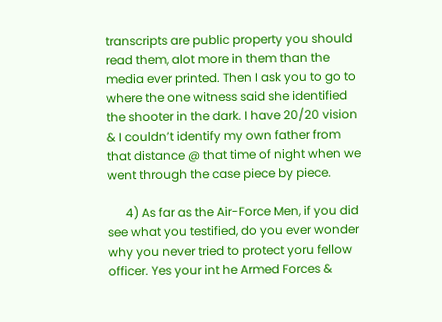transcripts are public property you should read them, alot more in them than the media ever printed. Then I ask you to go to where the one witness said she identified the shooter in the dark. I have 20/20 vision & I couldn’t identify my own father from that distance @ that time of night when we went through the case piece by piece.

      4) As far as the Air-Force Men, if you did see what you testified, do you ever wonder why you never tried to protect yoru fellow officer. Yes your int he Armed Forces &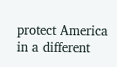protect America in a different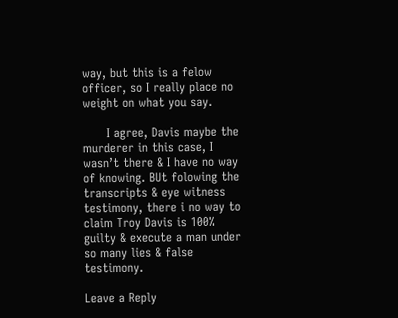way, but this is a felow officer, so I really place no weight on what you say.

      I agree, Davis maybe the murderer in this case, I wasn’t there & I have no way of knowing. BUt folowing the transcripts & eye witness testimony, there i no way to claim Troy Davis is 100% guilty & execute a man under so many lies & false testimony.

Leave a Reply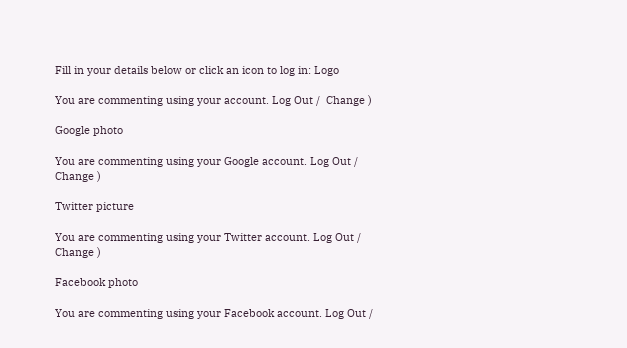Fill in your details below or click an icon to log in: Logo

You are commenting using your account. Log Out /  Change )

Google photo

You are commenting using your Google account. Log Out /  Change )

Twitter picture

You are commenting using your Twitter account. Log Out /  Change )

Facebook photo

You are commenting using your Facebook account. Log Out /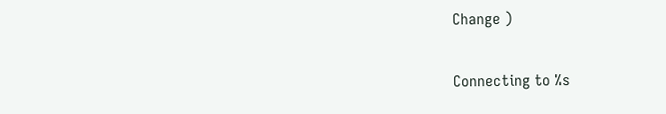Change )

Connecting to %s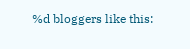%d bloggers like this: